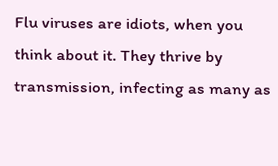Flu viruses are idiots, when you think about it. They thrive by transmission, infecting as many as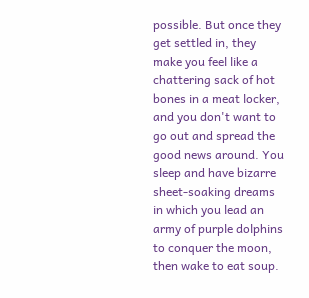possible. But once they get settled in, they make you feel like a chattering sack of hot bones in a meat locker, and you don't want to go out and spread the good news around. You sleep and have bizarre sheet-soaking dreams in which you lead an army of purple dolphins to conquer the moon, then wake to eat soup.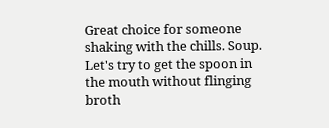Great choice for someone shaking with the chills. Soup. Let's try to get the spoon in the mouth without flinging broth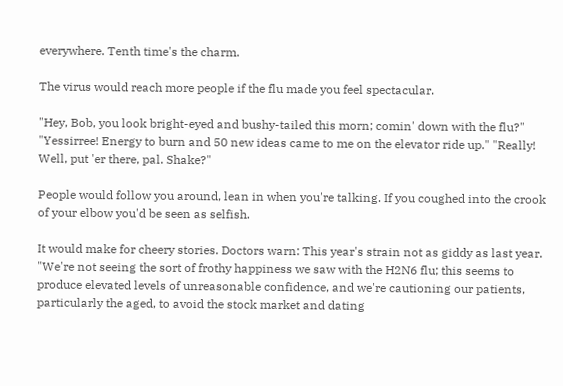everywhere. Tenth time's the charm.

The virus would reach more people if the flu made you feel spectacular.

"Hey, Bob, you look bright-eyed and bushy-tailed this morn; comin' down with the flu?" "Yessirree! Energy to burn and 50 new ideas came to me on the elevator ride up." "Really! Well, put 'er there, pal. Shake?"

People would follow you around, lean in when you're talking. If you coughed into the crook of your elbow you'd be seen as selfish.

It would make for cheery stories. Doctors warn: This year's strain not as giddy as last year. "We're not seeing the sort of frothy happiness we saw with the H2N6 flu; this seems to produce elevated levels of unreasonable confidence, and we're cautioning our patients, particularly the aged, to avoid the stock market and dating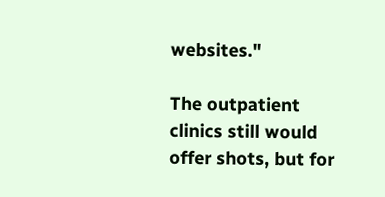websites."

The outpatient clinics still would offer shots, but for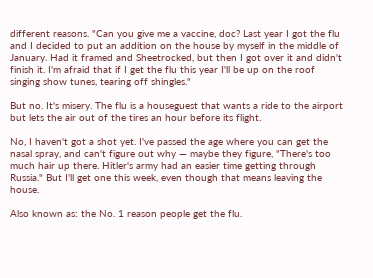different reasons. "Can you give me a vaccine, doc? Last year I got the flu and I decided to put an addition on the house by myself in the middle of January. Had it framed and Sheetrocked, but then I got over it and didn't finish it. I'm afraid that if I get the flu this year I'll be up on the roof singing show tunes, tearing off shingles."

But no. It's misery. The flu is a houseguest that wants a ride to the airport but lets the air out of the tires an hour before its flight.

No, I haven't got a shot yet. I've passed the age where you can get the nasal spray, and can't figure out why — maybe they figure, "There's too much hair up there. Hitler's army had an easier time getting through Russia." But I'll get one this week, even though that means leaving the house.

Also known as: the No. 1 reason people get the flu.